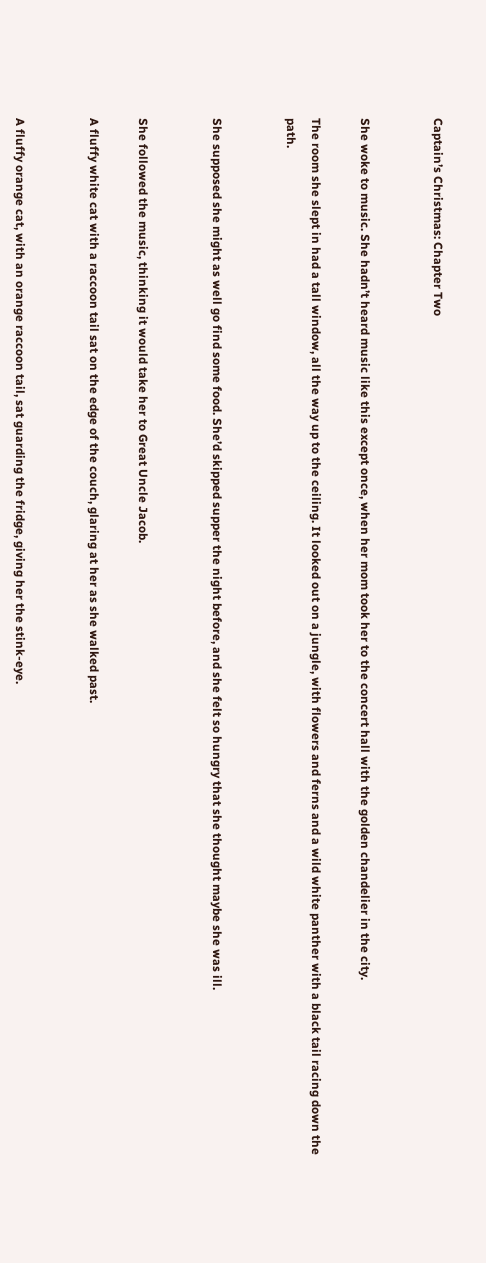Captain’s Christmas: Chapter Two


She woke to music. She hadn’t heard music like this except once, when her mom took her to the concert hall with the golden chandelier in the city.

The room she slept in had a tall window, all the way up to the ceiling. It looked out on a jungle, with flowers and ferns and a wild white panther with a black tail racing down the path.


She supposed she might as well go find some food. She’d skipped supper the night before, and she felt so hungry that she thought maybe she was ill.


She followed the music, thinking it would take her to Great Uncle Jacob.

A fluffy white cat with a raccoon tail sat on the edge of the couch, glaring at her as she walked past.


A fluffy orange cat, with an orange raccoon tail, sat guarding the fridge, giving her the stink-eye.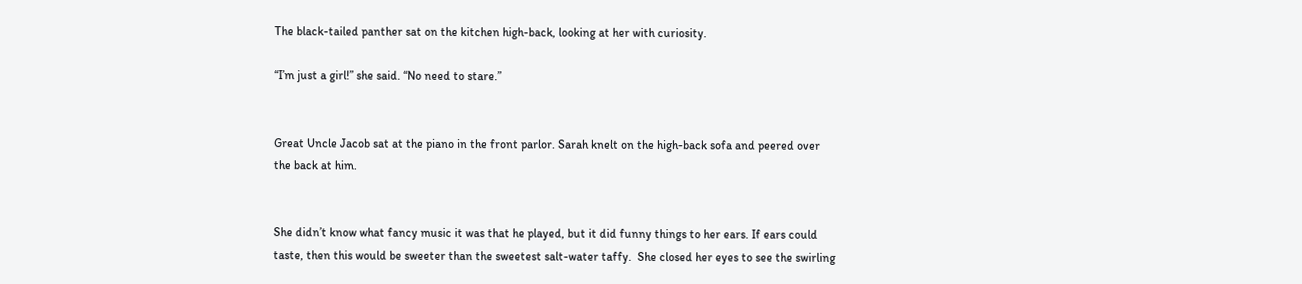The black-tailed panther sat on the kitchen high-back, looking at her with curiosity.

“I’m just a girl!” she said. “No need to stare.”


Great Uncle Jacob sat at the piano in the front parlor. Sarah knelt on the high-back sofa and peered over the back at him.


She didn’t know what fancy music it was that he played, but it did funny things to her ears. If ears could taste, then this would be sweeter than the sweetest salt-water taffy.  She closed her eyes to see the swirling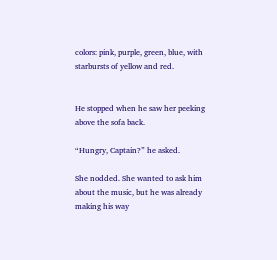colors: pink, purple, green, blue, with starbursts of yellow and red.


He stopped when he saw her peeking above the sofa back.

“Hungry, Captain?” he asked.

She nodded. She wanted to ask him about the music, but he was already making his way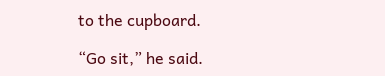to the cupboard.

“Go sit,” he said.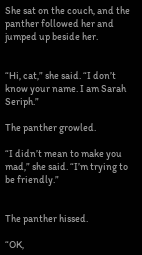She sat on the couch, and the panther followed her and jumped up beside her.


“Hi, cat,” she said. “I don’t know your name. I am Sarah Seriph.”

The panther growled.

“I didn’t mean to make you mad,” she said. “I’m trying to be friendly.”


The panther hissed.

“OK,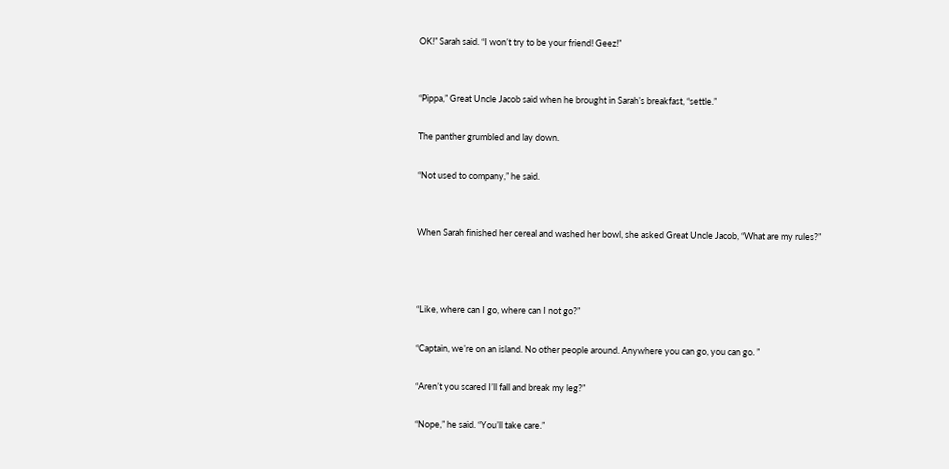OK!” Sarah said. “I won’t try to be your friend! Geez!”


“Pippa,” Great Uncle Jacob said when he brought in Sarah’s breakfast, “settle.”

The panther grumbled and lay down.

“Not used to company,” he said.


When Sarah finished her cereal and washed her bowl, she asked Great Uncle Jacob, “What are my rules?”



“Like, where can I go, where can I not go?”

“Captain, we’re on an island. No other people around. Anywhere you can go, you can go. ”

“Aren’t you scared I’ll fall and break my leg?”

“Nope,” he said. “You’ll take care.”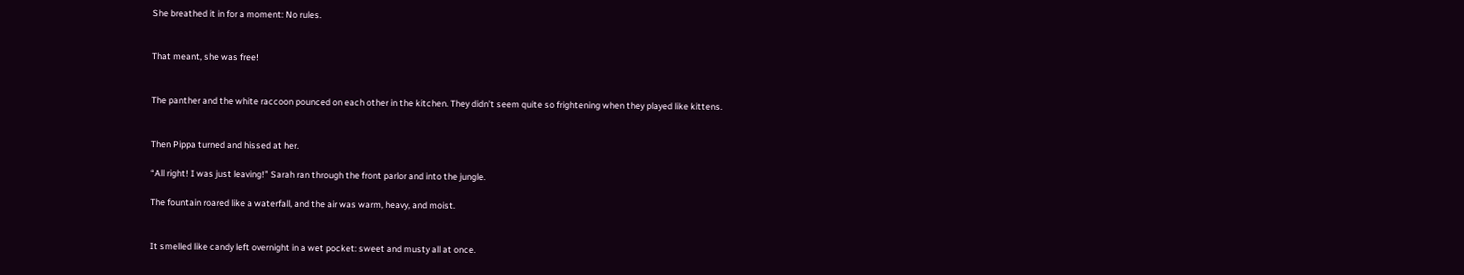She breathed it in for a moment: No rules.


That meant, she was free!


The panther and the white raccoon pounced on each other in the kitchen. They didn’t seem quite so frightening when they played like kittens.


Then Pippa turned and hissed at her.

“All right! I was just leaving!” Sarah ran through the front parlor and into the jungle.

The fountain roared like a waterfall, and the air was warm, heavy, and moist.


It smelled like candy left overnight in a wet pocket: sweet and musty all at once.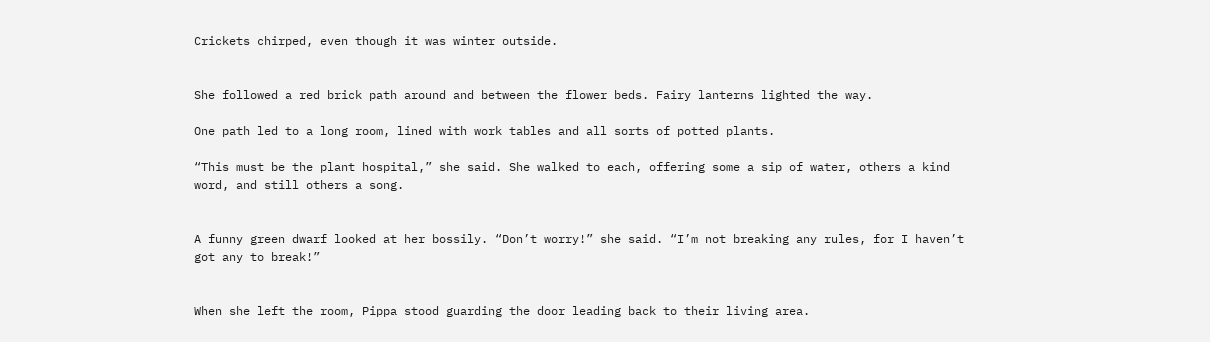Crickets chirped, even though it was winter outside.


She followed a red brick path around and between the flower beds. Fairy lanterns lighted the way.

One path led to a long room, lined with work tables and all sorts of potted plants.

“This must be the plant hospital,” she said. She walked to each, offering some a sip of water, others a kind word, and still others a song.


A funny green dwarf looked at her bossily. “Don’t worry!” she said. “I’m not breaking any rules, for I haven’t got any to break!”


When she left the room, Pippa stood guarding the door leading back to their living area.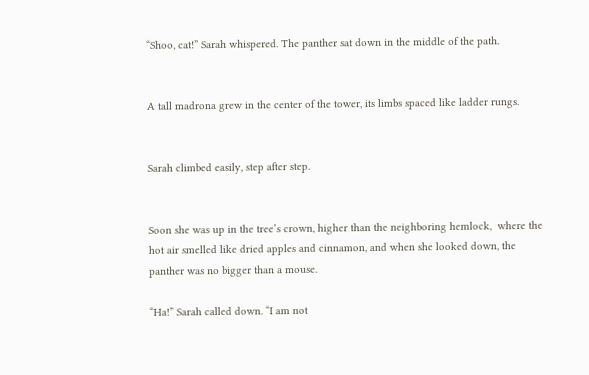“Shoo, cat!” Sarah whispered. The panther sat down in the middle of the path.


A tall madrona grew in the center of the tower, its limbs spaced like ladder rungs.


Sarah climbed easily, step after step.


Soon she was up in the tree’s crown, higher than the neighboring hemlock,  where the hot air smelled like dried apples and cinnamon, and when she looked down, the panther was no bigger than a mouse.

“Ha!” Sarah called down. “I am not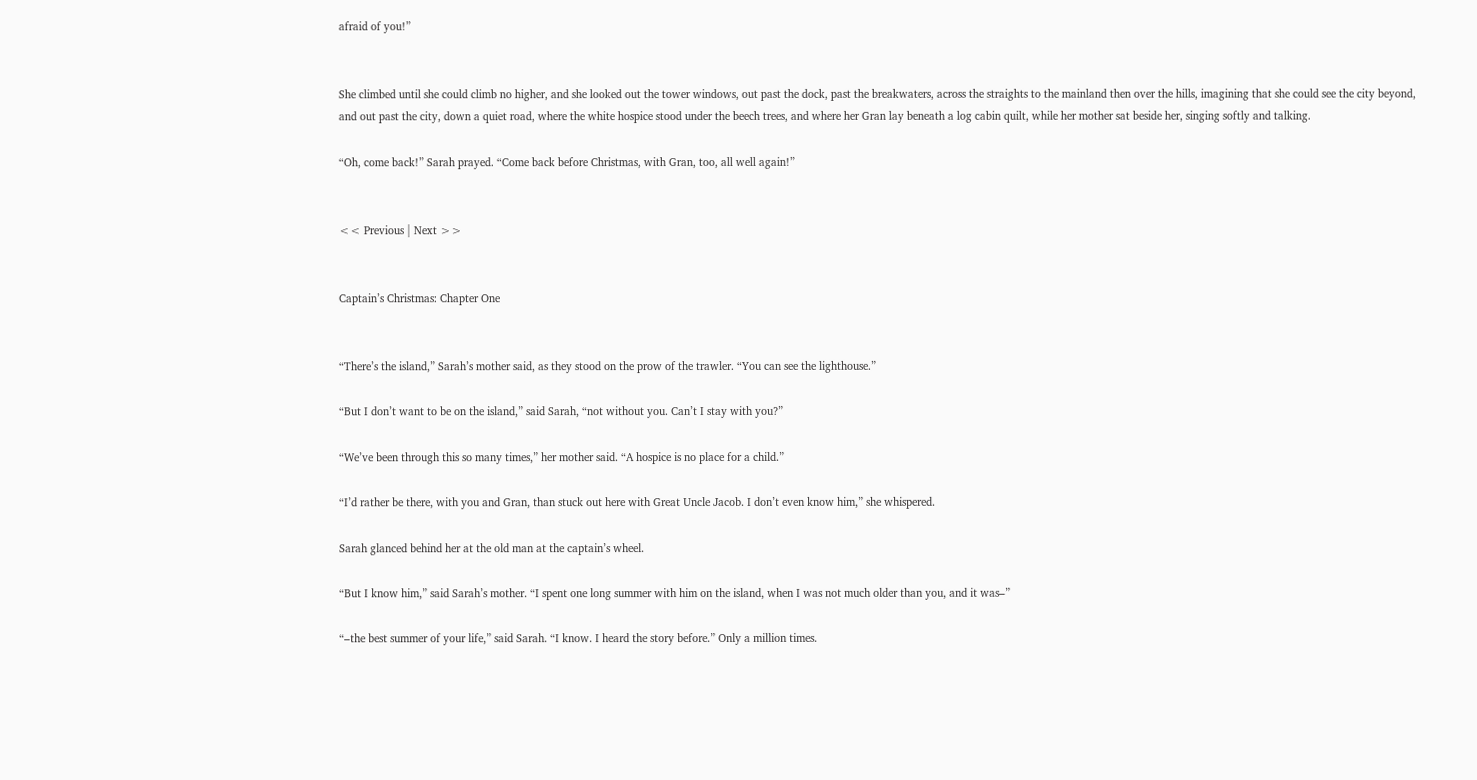afraid of you!”


She climbed until she could climb no higher, and she looked out the tower windows, out past the dock, past the breakwaters, across the straights to the mainland then over the hills, imagining that she could see the city beyond, and out past the city, down a quiet road, where the white hospice stood under the beech trees, and where her Gran lay beneath a log cabin quilt, while her mother sat beside her, singing softly and talking.

“Oh, come back!” Sarah prayed. “Come back before Christmas, with Gran, too, all well again!”


<< Previous | Next >>


Captain’s Christmas: Chapter One


“There’s the island,” Sarah’s mother said, as they stood on the prow of the trawler. “You can see the lighthouse.”

“But I don’t want to be on the island,” said Sarah, “not without you. Can’t I stay with you?”

“We’ve been through this so many times,” her mother said. “A hospice is no place for a child.”

“I’d rather be there, with you and Gran, than stuck out here with Great Uncle Jacob. I don’t even know him,” she whispered.

Sarah glanced behind her at the old man at the captain’s wheel.

“But I know him,” said Sarah’s mother. “I spent one long summer with him on the island, when I was not much older than you, and it was–”

“–the best summer of your life,” said Sarah. “I know. I heard the story before.” Only a million times.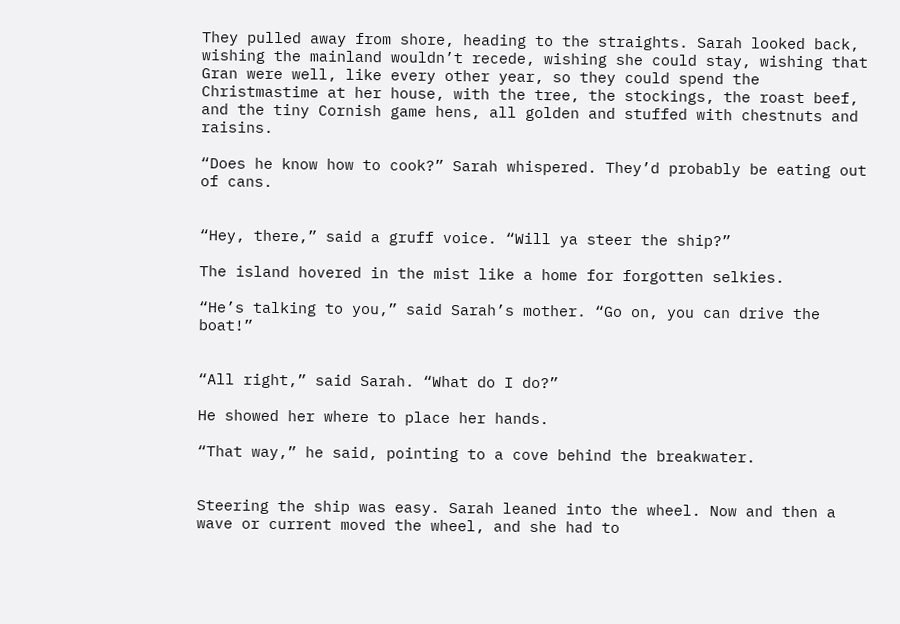They pulled away from shore, heading to the straights. Sarah looked back, wishing the mainland wouldn’t recede, wishing she could stay, wishing that Gran were well, like every other year, so they could spend the Christmastime at her house, with the tree, the stockings, the roast beef, and the tiny Cornish game hens, all golden and stuffed with chestnuts and raisins.

“Does he know how to cook?” Sarah whispered. They’d probably be eating out of cans.


“Hey, there,” said a gruff voice. “Will ya steer the ship?”

The island hovered in the mist like a home for forgotten selkies.

“He’s talking to you,” said Sarah’s mother. “Go on, you can drive the boat!”


“All right,” said Sarah. “What do I do?”

He showed her where to place her hands.

“That way,” he said, pointing to a cove behind the breakwater.


Steering the ship was easy. Sarah leaned into the wheel. Now and then a wave or current moved the wheel, and she had to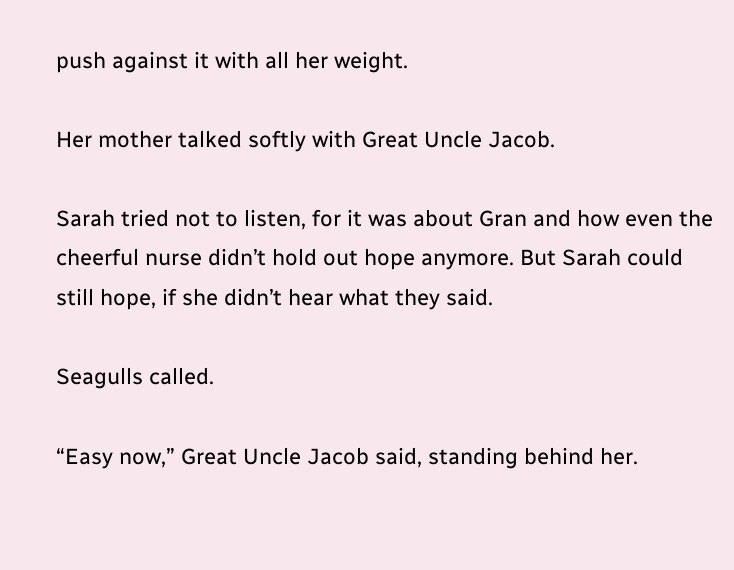push against it with all her weight.

Her mother talked softly with Great Uncle Jacob.

Sarah tried not to listen, for it was about Gran and how even the cheerful nurse didn’t hold out hope anymore. But Sarah could still hope, if she didn’t hear what they said.

Seagulls called.

“Easy now,” Great Uncle Jacob said, standing behind her.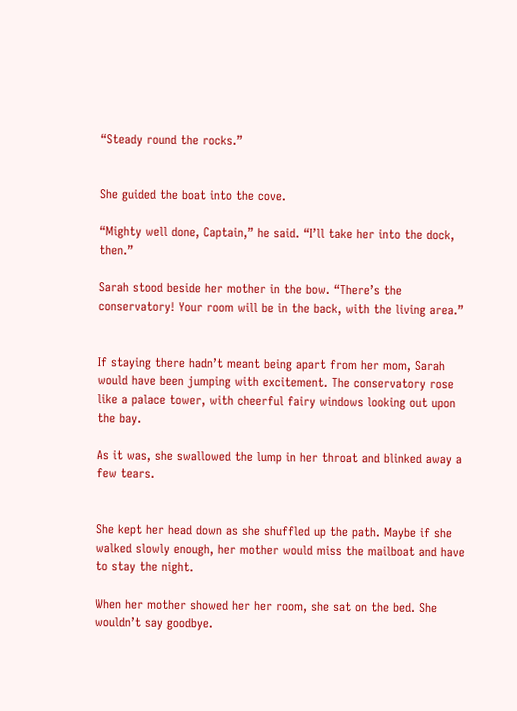“Steady round the rocks.”


She guided the boat into the cove.

“Mighty well done, Captain,” he said. “I’ll take her into the dock, then.”

Sarah stood beside her mother in the bow. “There’s the conservatory! Your room will be in the back, with the living area.”


If staying there hadn’t meant being apart from her mom, Sarah would have been jumping with excitement. The conservatory rose like a palace tower, with cheerful fairy windows looking out upon the bay.

As it was, she swallowed the lump in her throat and blinked away a few tears.


She kept her head down as she shuffled up the path. Maybe if she walked slowly enough, her mother would miss the mailboat and have to stay the night.

When her mother showed her her room, she sat on the bed. She wouldn’t say goodbye.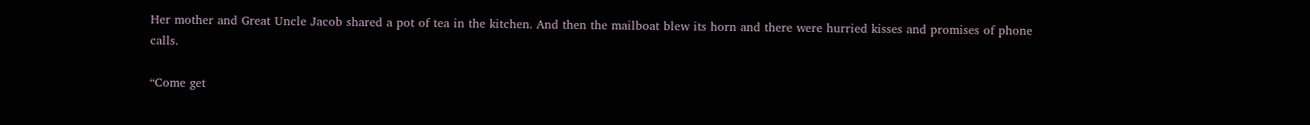Her mother and Great Uncle Jacob shared a pot of tea in the kitchen. And then the mailboat blew its horn and there were hurried kisses and promises of phone calls.

“Come get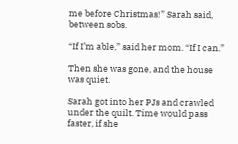me before Christmas!” Sarah said, between sobs.

“If I’m able,” said her mom. “If I can.”

Then she was gone, and the house was quiet.

Sarah got into her PJs and crawled under the quilt. Time would pass faster, if she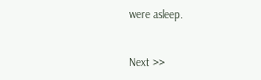were asleep.


Next >>